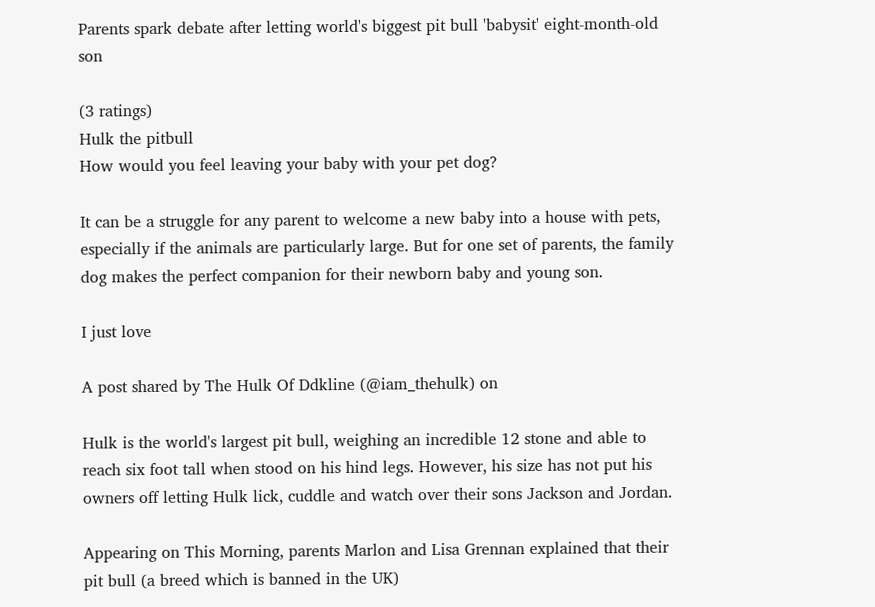Parents spark debate after letting world's biggest pit bull 'babysit' eight-month-old son

(3 ratings)
Hulk the pitbull
How would you feel leaving your baby with your pet dog?

It can be a struggle for any parent to welcome a new baby into a house with pets, especially if the animals are particularly large. But for one set of parents, the family dog makes the perfect companion for their newborn baby and young son.

I just love

A post shared by The Hulk Of Ddkline (@iam_thehulk) on

Hulk is the world's largest pit bull, weighing an incredible 12 stone and able to reach six foot tall when stood on his hind legs. However, his size has not put his owners off letting Hulk lick, cuddle and watch over their sons Jackson and Jordan.

Appearing on This Morning, parents Marlon and Lisa Grennan explained that their pit bull (a breed which is banned in the UK)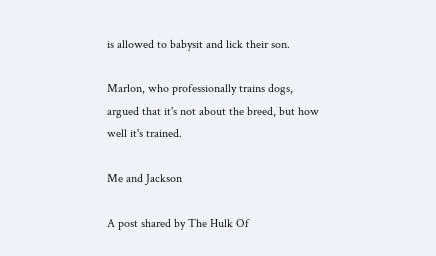is allowed to babysit and lick their son.

Marlon, who professionally trains dogs, argued that it's not about the breed, but how well it's trained.

Me and Jackson

A post shared by The Hulk Of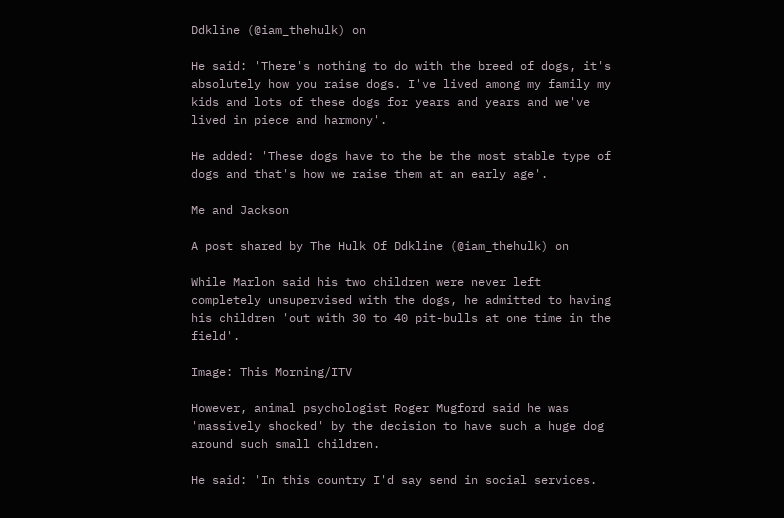Ddkline (@iam_thehulk) on

He said: 'There's nothing to do with the breed of dogs, it's absolutely how you raise dogs. I've lived among my family my kids and lots of these dogs for years and years and we've lived in piece and harmony'.

He added: 'These dogs have to the be the most stable type of dogs and that's how we raise them at an early age'.

Me and Jackson

A post shared by The Hulk Of Ddkline (@iam_thehulk) on

While Marlon said his two children were never left completely unsupervised with the dogs, he admitted to having his children 'out with 30 to 40 pit-bulls at one time in the field'.

Image: This Morning/ITV

However, animal psychologist Roger Mugford said he was 'massively shocked' by the decision to have such a huge dog around such small children.

He said: 'In this country I'd say send in social services.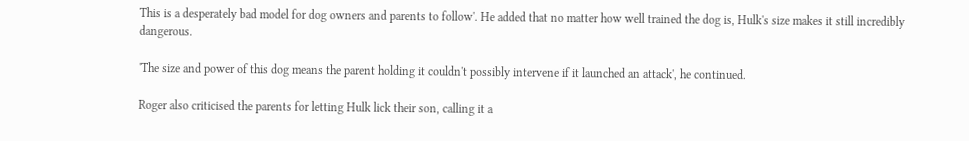This is a desperately bad model for dog owners and parents to follow'. He added that no matter how well trained the dog is, Hulk's size makes it still incredibly dangerous.

'The size and power of this dog means the parent holding it couldn't possibly intervene if it launched an attack', he continued.

Roger also criticised the parents for letting Hulk lick their son, calling it a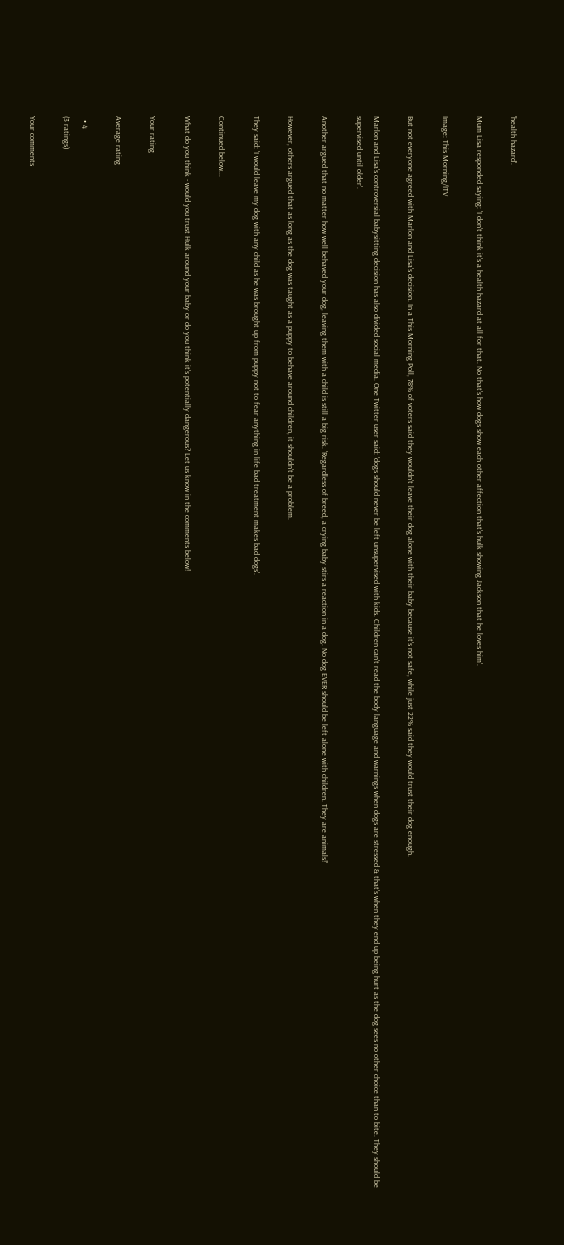'health hazard'.

Mum Lisa responded saying: 'I don't think it's a health hazard at all for that. No that's how dogs show each other affection that's hulk showing Jackson that he loves him'.

Image: This Morning/ITV

But not everyone agreed with Marlon and Lisa's decision. In a This Morning Poll, 78% of voters said they wouldn't leave their dog alone with their baby because it's not safe, while just 22% said they would trust their dog enough.

Marlon and Lisa's controversial babysitting decision has also divided social media. One Twitter user said: 'dogs should never be left unsupervised with kids. Children can't read the body language and warnings when dogs are stressed & that's when they end up being hurt as the dog sees no other choice than to bite. They should be supervised until older'.

Another argued that no matter how well behaved your dog, leaving them with a child is still a big risk. 'Regardless of breed, a crying baby stirs a reaction in a dog. No dog EVER should be left alone with children. They are animals!'

However, others argued that as long as the dog was taught as a puppy to behave around children, it shouldn't be a problem.

They said: 'I would leave my dog with any child as he was brought up from puppy not to fear anything in life bad treatment makes bad dogs'.

Continued below...

What do you think - would you trust Hulk around your baby or do you think it's potentially dangerous? Let us know in the comments below!

Your rating

Average rating

  • 4
(3 ratings)

Your comments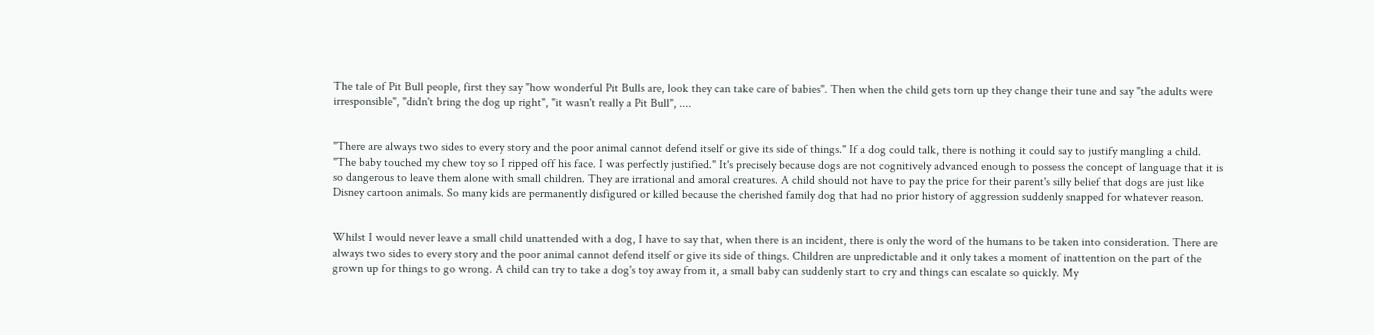The tale of Pit Bull people, first they say "how wonderful Pit Bulls are, look they can take care of babies". Then when the child gets torn up they change their tune and say "the adults were irresponsible", "didn't bring the dog up right", "it wasn't really a Pit Bull", ....


"There are always two sides to every story and the poor animal cannot defend itself or give its side of things." If a dog could talk, there is nothing it could say to justify mangling a child. "The baby touched my chew toy so I ripped off his face. I was perfectly justified." It's precisely because dogs are not cognitively advanced enough to possess the concept of language that it is so dangerous to leave them alone with small children. They are irrational and amoral creatures. A child should not have to pay the price for their parent's silly belief that dogs are just like Disney cartoon animals. So many kids are permanently disfigured or killed because the cherished family dog that had no prior history of aggression suddenly snapped for whatever reason.


Whilst I would never leave a small child unattended with a dog, I have to say that, when there is an incident, there is only the word of the humans to be taken into consideration. There are always two sides to every story and the poor animal cannot defend itself or give its side of things. Children are unpredictable and it only takes a moment of inattention on the part of the grown up for things to go wrong. A child can try to take a dog's toy away from it, a small baby can suddenly start to cry and things can escalate so quickly. My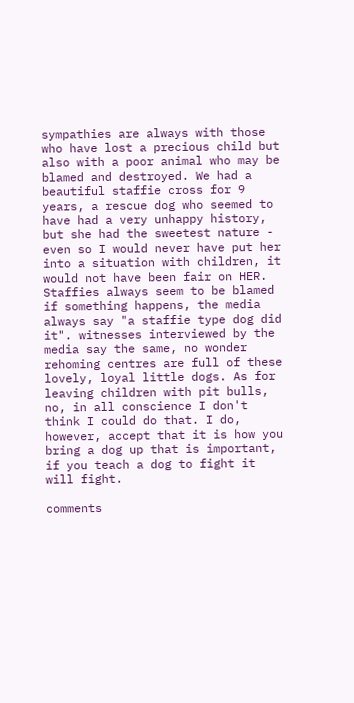sympathies are always with those who have lost a precious child but also with a poor animal who may be blamed and destroyed. We had a beautiful staffie cross for 9 years, a rescue dog who seemed to have had a very unhappy history, but she had the sweetest nature - even so I would never have put her into a situation with children, it would not have been fair on HER. Staffies always seem to be blamed if something happens, the media always say "a staffie type dog did it". witnesses interviewed by the media say the same, no wonder rehoming centres are full of these lovely, loyal little dogs. As for leaving children with pit bulls, no, in all conscience I don't think I could do that. I do, however, accept that it is how you bring a dog up that is important, if you teach a dog to fight it will fight.

comments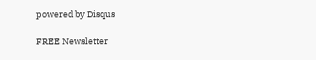powered by Disqus

FREE Newsletter